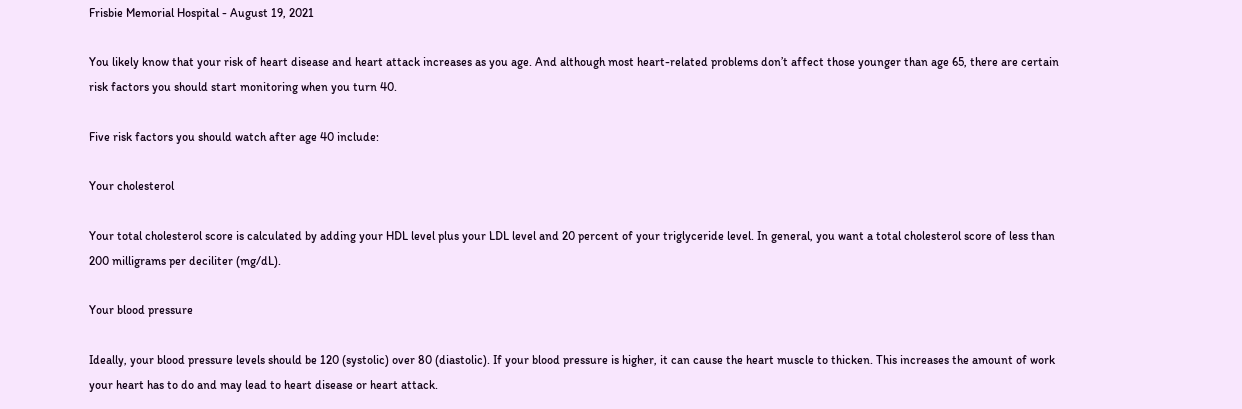Frisbie Memorial Hospital - August 19, 2021

You likely know that your risk of heart disease and heart attack increases as you age. And although most heart-related problems don’t affect those younger than age 65, there are certain risk factors you should start monitoring when you turn 40.

Five risk factors you should watch after age 40 include:

Your cholesterol

Your total cholesterol score is calculated by adding your HDL level plus your LDL level and 20 percent of your triglyceride level. In general, you want a total cholesterol score of less than 200 milligrams per deciliter (mg/dL).

Your blood pressure

Ideally, your blood pressure levels should be 120 (systolic) over 80 (diastolic). If your blood pressure is higher, it can cause the heart muscle to thicken. This increases the amount of work your heart has to do and may lead to heart disease or heart attack.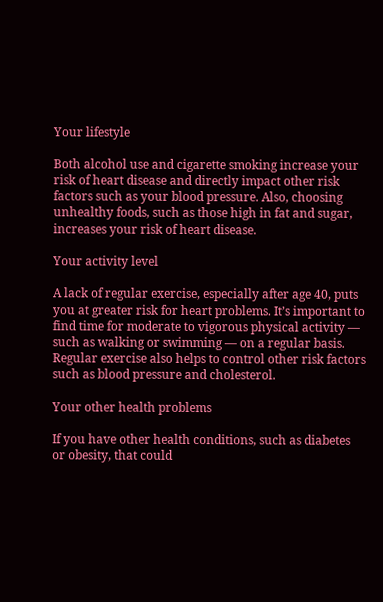Your lifestyle

Both alcohol use and cigarette smoking increase your risk of heart disease and directly impact other risk factors such as your blood pressure. Also, choosing unhealthy foods, such as those high in fat and sugar, increases your risk of heart disease.

Your activity level

A lack of regular exercise, especially after age 40, puts you at greater risk for heart problems. It’s important to find time for moderate to vigorous physical activity — such as walking or swimming — on a regular basis. Regular exercise also helps to control other risk factors such as blood pressure and cholesterol.

Your other health problems

If you have other health conditions, such as diabetes or obesity, that could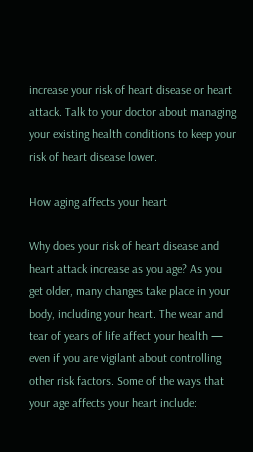increase your risk of heart disease or heart attack. Talk to your doctor about managing your existing health conditions to keep your risk of heart disease lower.

How aging affects your heart

Why does your risk of heart disease and heart attack increase as you age? As you get older, many changes take place in your body, including your heart. The wear and tear of years of life affect your health — even if you are vigilant about controlling other risk factors. Some of the ways that your age affects your heart include: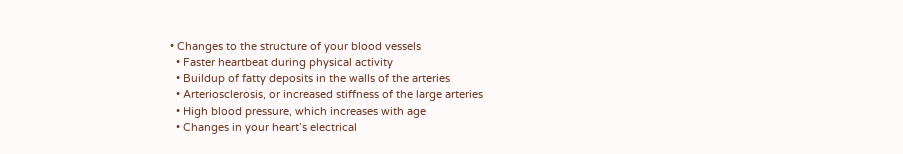• Changes to the structure of your blood vessels
  • Faster heartbeat during physical activity
  • Buildup of fatty deposits in the walls of the arteries
  • Arteriosclerosis, or increased stiffness of the large arteries
  • High blood pressure, which increases with age
  • Changes in your heart’s electrical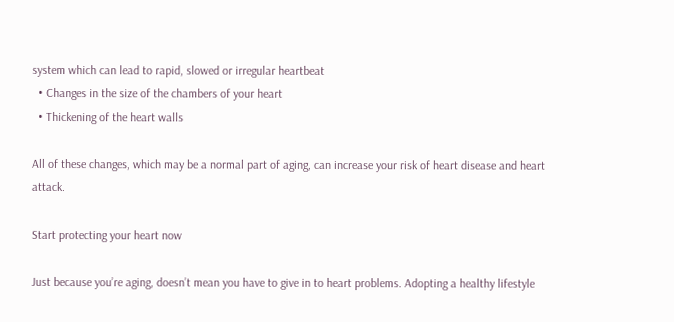system which can lead to rapid, slowed or irregular heartbeat
  • Changes in the size of the chambers of your heart
  • Thickening of the heart walls

All of these changes, which may be a normal part of aging, can increase your risk of heart disease and heart attack.

Start protecting your heart now

Just because you’re aging, doesn’t mean you have to give in to heart problems. Adopting a healthy lifestyle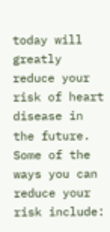today will greatly reduce your risk of heart disease in the future. Some of the ways you can reduce your risk include: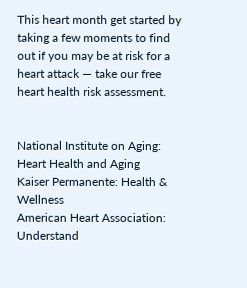This heart month get started by taking a few moments to find out if you may be at risk for a heart attack — take our free heart health risk assessment.


National Institute on Aging: Heart Health and Aging
Kaiser Permanente: Health & Wellness
American Heart Association: Understand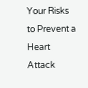Your Risks to Prevent a Heart Attack